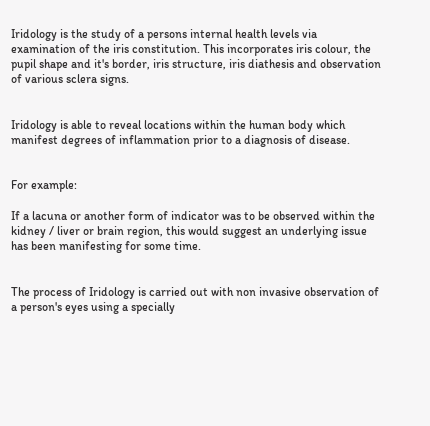Iridology is the study of a persons internal health levels via  examination of the iris constitution. This incorporates iris colour, the pupil shape and it's border, iris structure, iris diathesis and observation of various sclera signs.


Iridology is able to reveal locations within the human body which  manifest degrees of inflammation prior to a diagnosis of disease.


For example:

If a lacuna or another form of indicator was to be observed within the kidney / liver or brain region, this would suggest an underlying issue has been manifesting for some time.


The process of Iridology is carried out with non invasive observation of a person's eyes using a specially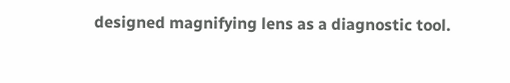designed magnifying lens as a diagnostic tool.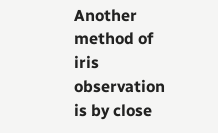Another method of iris observation is by close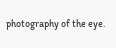photography of the eye.